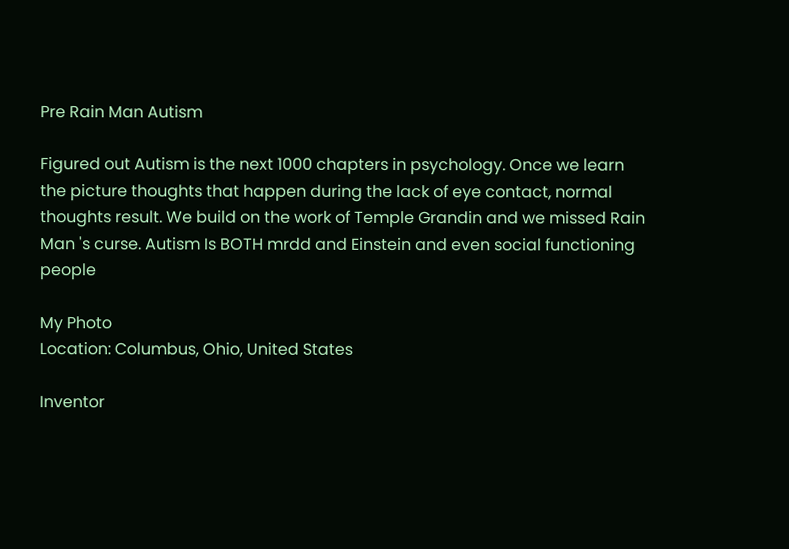Pre Rain Man Autism

Figured out Autism is the next 1000 chapters in psychology. Once we learn the picture thoughts that happen during the lack of eye contact, normal thoughts result. We build on the work of Temple Grandin and we missed Rain Man 's curse. Autism Is BOTH mrdd and Einstein and even social functioning people

My Photo
Location: Columbus, Ohio, United States

Inventor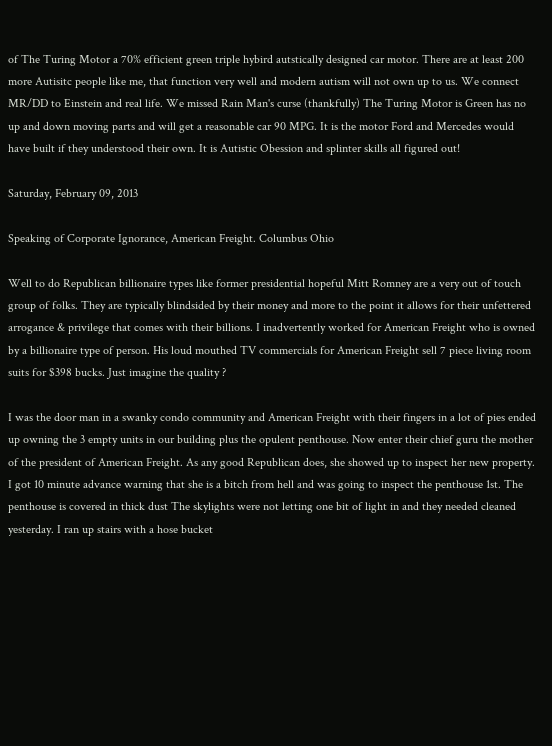of The Turing Motor a 70% efficient green triple hybird autstically designed car motor. There are at least 200 more Autisitc people like me, that function very well and modern autism will not own up to us. We connect MR/DD to Einstein and real life. We missed Rain Man's curse (thankfully) The Turing Motor is Green has no up and down moving parts and will get a reasonable car 90 MPG. It is the motor Ford and Mercedes would have built if they understood their own. It is Autistic Obession and splinter skills all figured out!

Saturday, February 09, 2013

Speaking of Corporate Ignorance, American Freight. Columbus Ohio

Well to do Republican billionaire types like former presidential hopeful Mitt Romney are a very out of touch group of folks. They are typically blindsided by their money and more to the point it allows for their unfettered arrogance & privilege that comes with their billions. I inadvertently worked for American Freight who is owned by a billionaire type of person. His loud mouthed TV commercials for American Freight sell 7 piece living room suits for $398 bucks. Just imagine the quality ?

I was the door man in a swanky condo community and American Freight with their fingers in a lot of pies ended up owning the 3 empty units in our building plus the opulent penthouse. Now enter their chief guru the mother of the president of American Freight. As any good Republican does, she showed up to inspect her new property. I got 10 minute advance warning that she is a bitch from hell and was going to inspect the penthouse 1st. The penthouse is covered in thick dust The skylights were not letting one bit of light in and they needed cleaned yesterday. I ran up stairs with a hose bucket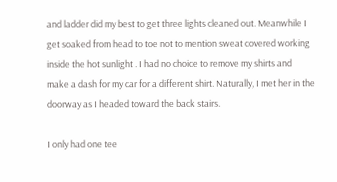and ladder did my best to get three lights cleaned out. Meanwhile I get soaked from head to toe not to mention sweat covered working inside the hot sunlight . I had no choice to remove my shirts and make a dash for my car for a different shirt. Naturally, I met her in the doorway as I headed toward the back stairs.

I only had one tee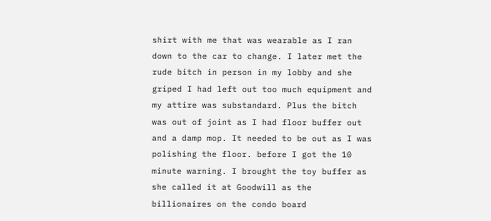shirt with me that was wearable as I ran down to the car to change. I later met the rude bitch in person in my lobby and she griped I had left out too much equipment and my attire was substandard. Plus the bitch was out of joint as I had floor buffer out and a damp mop. It needed to be out as I was polishing the floor. before I got the 10 minute warning. I brought the toy buffer as she called it at Goodwill as the billionaires on the condo board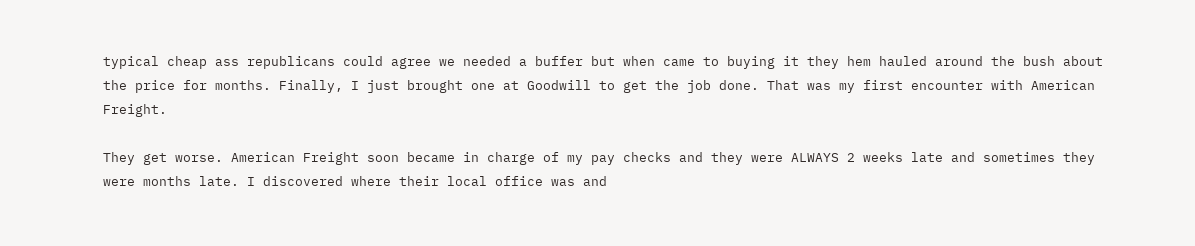typical cheap ass republicans could agree we needed a buffer but when came to buying it they hem hauled around the bush about the price for months. Finally, I just brought one at Goodwill to get the job done. That was my first encounter with American Freight.

They get worse. American Freight soon became in charge of my pay checks and they were ALWAYS 2 weeks late and sometimes they were months late. I discovered where their local office was and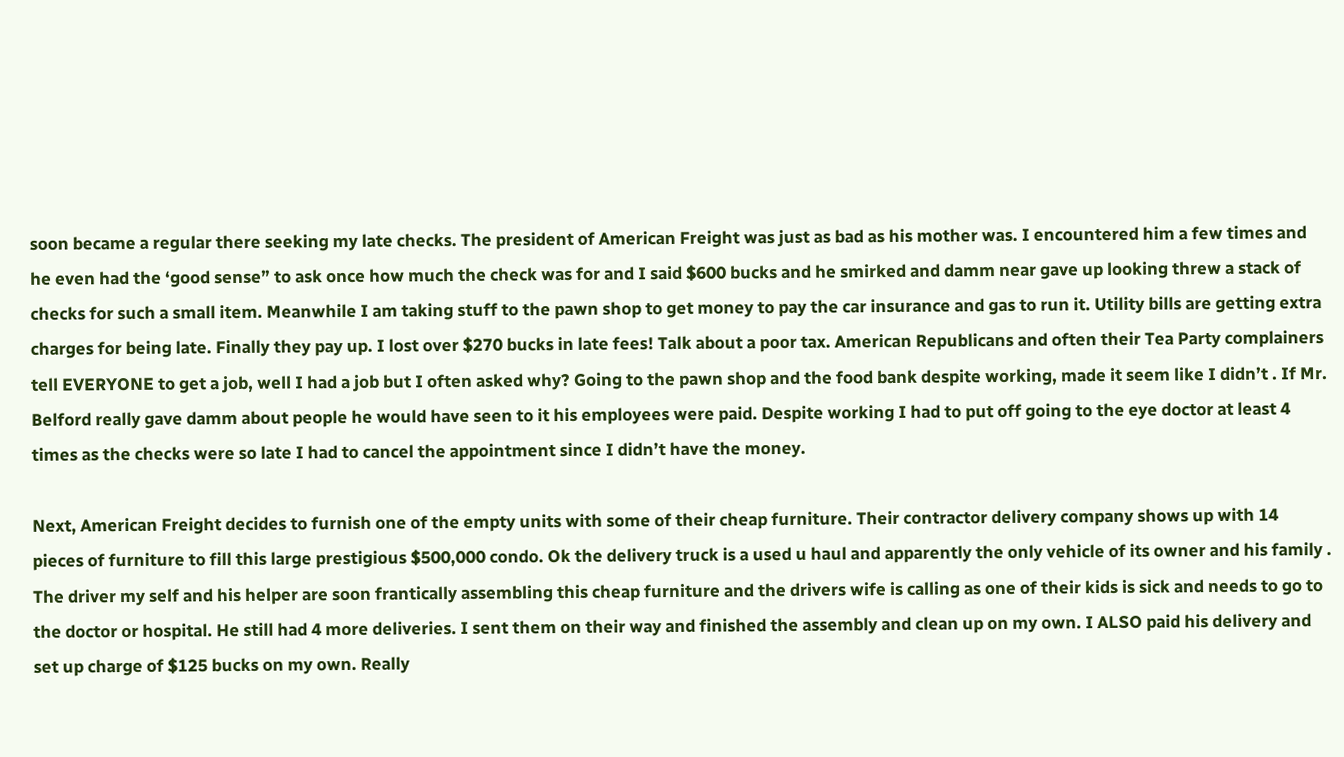soon became a regular there seeking my late checks. The president of American Freight was just as bad as his mother was. I encountered him a few times and he even had the ‘good sense” to ask once how much the check was for and I said $600 bucks and he smirked and damm near gave up looking threw a stack of checks for such a small item. Meanwhile I am taking stuff to the pawn shop to get money to pay the car insurance and gas to run it. Utility bills are getting extra charges for being late. Finally they pay up. I lost over $270 bucks in late fees! Talk about a poor tax. American Republicans and often their Tea Party complainers tell EVERYONE to get a job, well I had a job but I often asked why? Going to the pawn shop and the food bank despite working, made it seem like I didn’t . If Mr. Belford really gave damm about people he would have seen to it his employees were paid. Despite working I had to put off going to the eye doctor at least 4 times as the checks were so late I had to cancel the appointment since I didn’t have the money.

Next, American Freight decides to furnish one of the empty units with some of their cheap furniture. Their contractor delivery company shows up with 14 pieces of furniture to fill this large prestigious $500,000 condo. Ok the delivery truck is a used u haul and apparently the only vehicle of its owner and his family . The driver my self and his helper are soon frantically assembling this cheap furniture and the drivers wife is calling as one of their kids is sick and needs to go to the doctor or hospital. He still had 4 more deliveries. I sent them on their way and finished the assembly and clean up on my own. I ALSO paid his delivery and set up charge of $125 bucks on my own. Really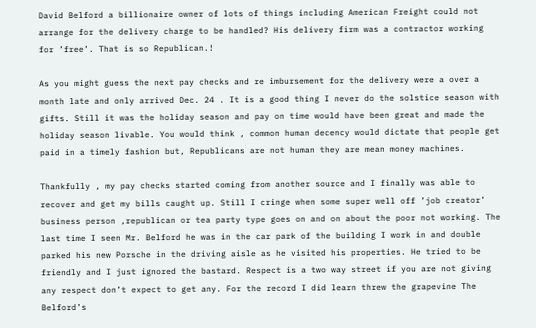David Belford a billionaire owner of lots of things including American Freight could not arrange for the delivery charge to be handled? His delivery firm was a contractor working for ’free’. That is so Republican.!

As you might guess the next pay checks and re imbursement for the delivery were a over a month late and only arrived Dec. 24 . It is a good thing I never do the solstice season with gifts. Still it was the holiday season and pay on time would have been great and made the holiday season livable. You would think , common human decency would dictate that people get paid in a timely fashion but, Republicans are not human they are mean money machines.

Thankfully , my pay checks started coming from another source and I finally was able to recover and get my bills caught up. Still I cringe when some super well off ’job creator’ business person ,republican or tea party type goes on and on about the poor not working. The last time I seen Mr. Belford he was in the car park of the building I work in and double parked his new Porsche in the driving aisle as he visited his properties. He tried to be friendly and I just ignored the bastard. Respect is a two way street if you are not giving any respect don’t expect to get any. For the record I did learn threw the grapevine The Belford’s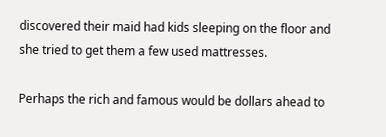discovered their maid had kids sleeping on the floor and she tried to get them a few used mattresses.

Perhaps the rich and famous would be dollars ahead to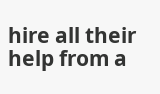hire all their help from a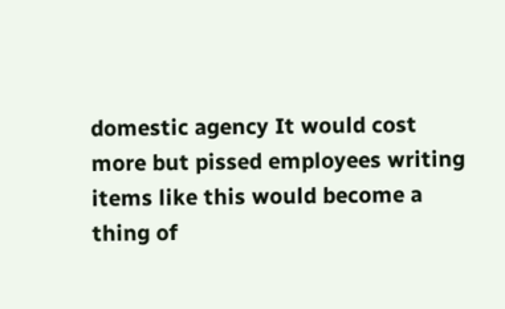domestic agency It would cost more but pissed employees writing items like this would become a thing of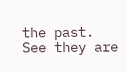the past. See they are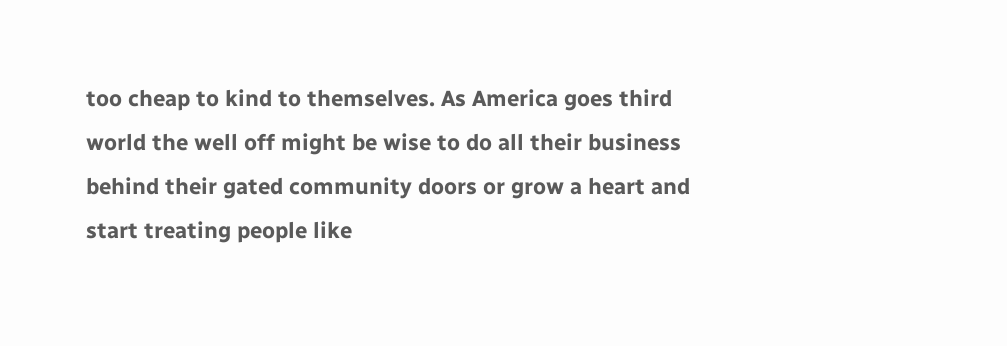too cheap to kind to themselves. As America goes third world the well off might be wise to do all their business behind their gated community doors or grow a heart and start treating people like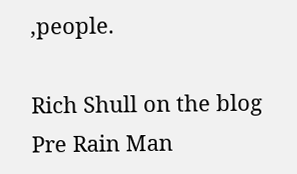,people.

Rich Shull on the blog Pre Rain Man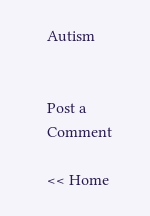Autism


Post a Comment

<< Home